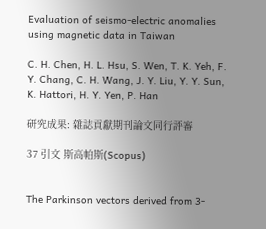Evaluation of seismo-electric anomalies using magnetic data in Taiwan

C. H. Chen, H. L. Hsu, S. Wen, T. K. Yeh, F. Y. Chang, C. H. Wang, J. Y. Liu, Y. Y. Sun, K. Hattori, H. Y. Yen, P. Han

研究成果: 雜誌貢獻期刊論文同行評審

37 引文 斯高帕斯(Scopus)


The Parkinson vectors derived from 3-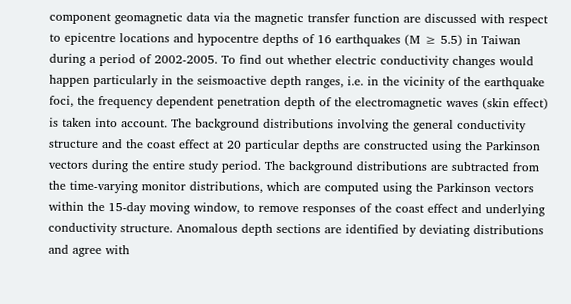component geomagnetic data via the magnetic transfer function are discussed with respect to epicentre locations and hypocentre depths of 16 earthquakes (M ≥ 5.5) in Taiwan during a period of 2002-2005. To find out whether electric conductivity changes would happen particularly in the seismoactive depth ranges, i.e. in the vicinity of the earthquake foci, the frequency dependent penetration depth of the electromagnetic waves (skin effect) is taken into account. The background distributions involving the general conductivity structure and the coast effect at 20 particular depths are constructed using the Parkinson vectors during the entire study period. The background distributions are subtracted from the time-varying monitor distributions, which are computed using the Parkinson vectors within the 15-day moving window, to remove responses of the coast effect and underlying conductivity structure. Anomalous depth sections are identified by deviating distributions and agree with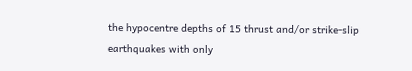the hypocentre depths of 15 thrust and/or strike-slip earthquakes with only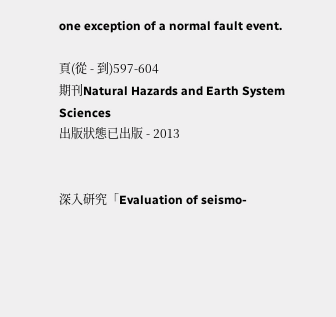one exception of a normal fault event.

頁(從 - 到)597-604
期刊Natural Hazards and Earth System Sciences
出版狀態已出版 - 2013


深入研究「Evaluation of seismo-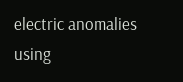electric anomalies using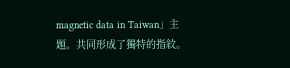magnetic data in Taiwan」主題。共同形成了獨特的指紋。